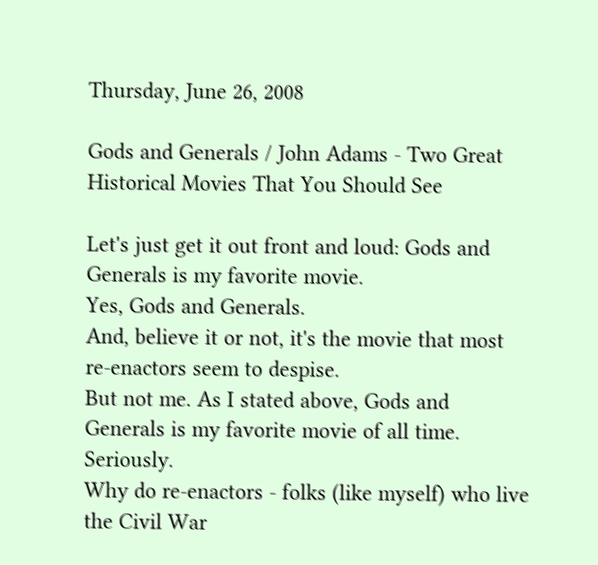Thursday, June 26, 2008

Gods and Generals / John Adams - Two Great Historical Movies That You Should See

Let's just get it out front and loud: Gods and Generals is my favorite movie.
Yes, Gods and Generals.
And, believe it or not, it's the movie that most re-enactors seem to despise.
But not me. As I stated above, Gods and Generals is my favorite movie of all time. Seriously.
Why do re-enactors - folks (like myself) who live the Civil War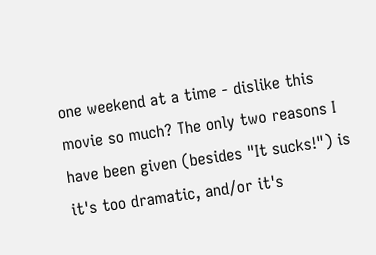one weekend at a time - dislike this movie so much? The only two reasons I have been given (besides "It sucks!") is it's too dramatic, and/or it's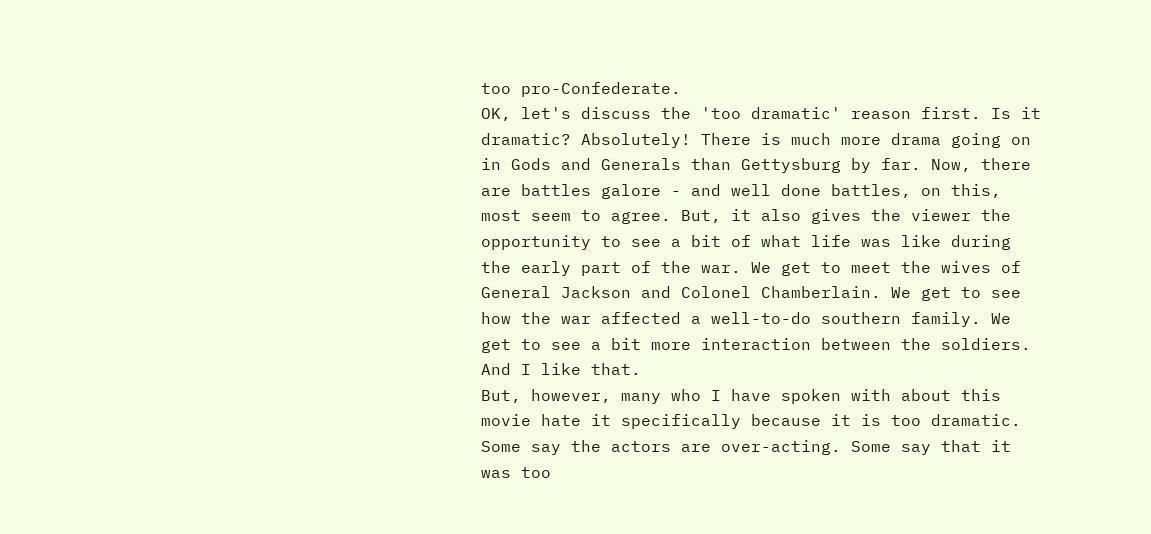too pro-Confederate.
OK, let's discuss the 'too dramatic' reason first. Is it dramatic? Absolutely! There is much more drama going on in Gods and Generals than Gettysburg by far. Now, there are battles galore - and well done battles, on this, most seem to agree. But, it also gives the viewer the opportunity to see a bit of what life was like during the early part of the war. We get to meet the wives of General Jackson and Colonel Chamberlain. We get to see how the war affected a well-to-do southern family. We get to see a bit more interaction between the soldiers.
And I like that.
But, however, many who I have spoken with about this movie hate it specifically because it is too dramatic. Some say the actors are over-acting. Some say that it was too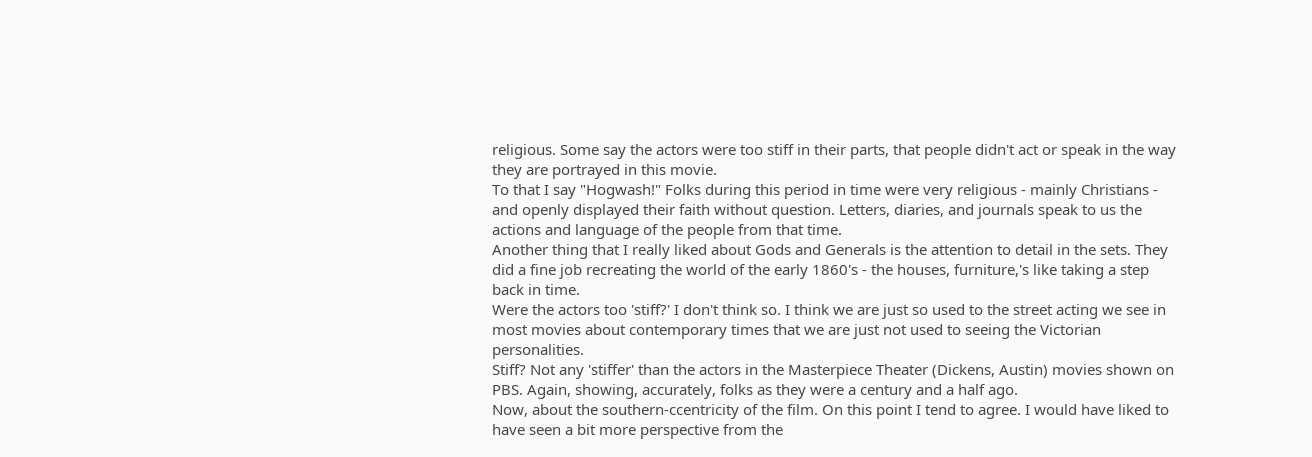religious. Some say the actors were too stiff in their parts, that people didn't act or speak in the way they are portrayed in this movie.
To that I say "Hogwash!" Folks during this period in time were very religious - mainly Christians - and openly displayed their faith without question. Letters, diaries, and journals speak to us the actions and language of the people from that time.
Another thing that I really liked about Gods and Generals is the attention to detail in the sets. They did a fine job recreating the world of the early 1860's - the houses, furniture,'s like taking a step back in time.
Were the actors too 'stiff?' I don't think so. I think we are just so used to the street acting we see in most movies about contemporary times that we are just not used to seeing the Victorian personalities.
Stiff? Not any 'stiffer' than the actors in the Masterpiece Theater (Dickens, Austin) movies shown on PBS. Again, showing, accurately, folks as they were a century and a half ago.
Now, about the southern-ccentricity of the film. On this point I tend to agree. I would have liked to have seen a bit more perspective from the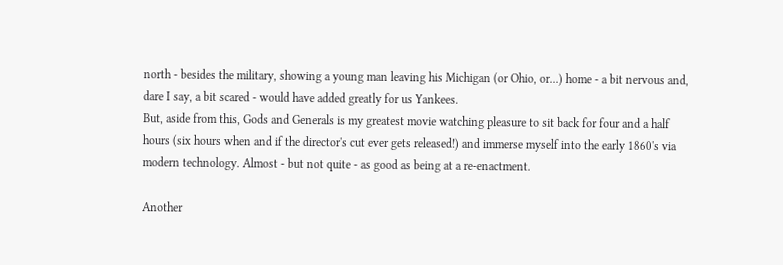north - besides the military, showing a young man leaving his Michigan (or Ohio, or...) home - a bit nervous and, dare I say, a bit scared - would have added greatly for us Yankees.
But, aside from this, Gods and Generals is my greatest movie watching pleasure to sit back for four and a half hours (six hours when and if the director's cut ever gets released!) and immerse myself into the early 1860's via modern technology. Almost - but not quite - as good as being at a re-enactment.

Another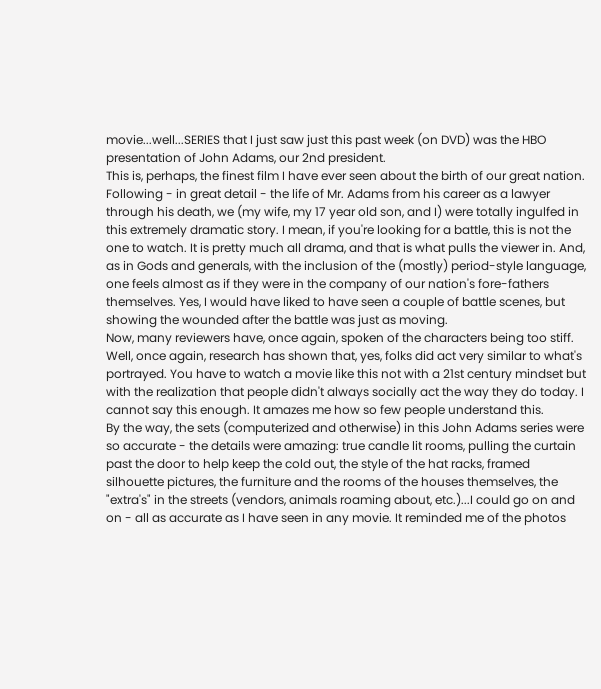movie...well...SERIES that I just saw just this past week (on DVD) was the HBO presentation of John Adams, our 2nd president.
This is, perhaps, the finest film I have ever seen about the birth of our great nation. Following - in great detail - the life of Mr. Adams from his career as a lawyer through his death, we (my wife, my 17 year old son, and I) were totally ingulfed in this extremely dramatic story. I mean, if you're looking for a battle, this is not the one to watch. It is pretty much all drama, and that is what pulls the viewer in. And, as in Gods and generals, with the inclusion of the (mostly) period-style language, one feels almost as if they were in the company of our nation's fore-fathers themselves. Yes, I would have liked to have seen a couple of battle scenes, but showing the wounded after the battle was just as moving.
Now, many reviewers have, once again, spoken of the characters being too stiff. Well, once again, research has shown that, yes, folks did act very similar to what's portrayed. You have to watch a movie like this not with a 21st century mindset but with the realization that people didn't always socially act the way they do today. I cannot say this enough. It amazes me how so few people understand this.
By the way, the sets (computerized and otherwise) in this John Adams series were so accurate - the details were amazing: true candle lit rooms, pulling the curtain past the door to help keep the cold out, the style of the hat racks, framed silhouette pictures, the furniture and the rooms of the houses themselves, the "extra's" in the streets (vendors, animals roaming about, etc.)...I could go on and on - all as accurate as I have seen in any movie. It reminded me of the photos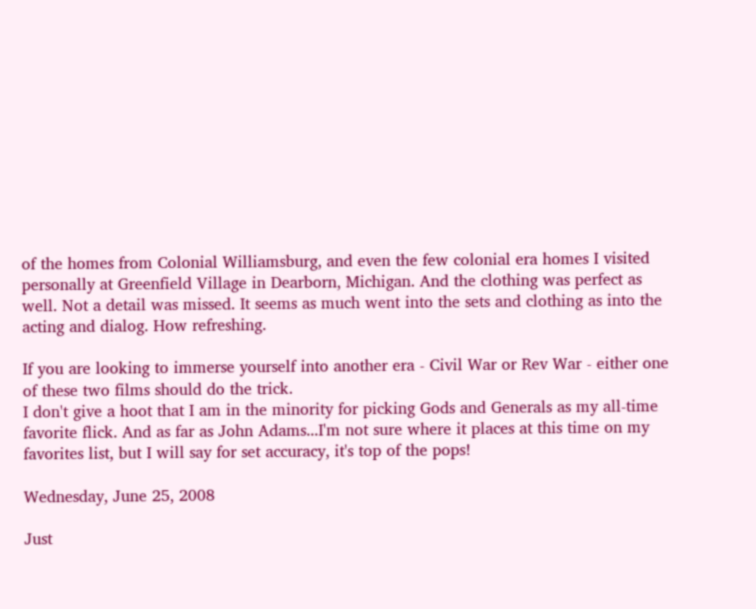of the homes from Colonial Williamsburg, and even the few colonial era homes I visited personally at Greenfield Village in Dearborn, Michigan. And the clothing was perfect as well. Not a detail was missed. It seems as much went into the sets and clothing as into the acting and dialog. How refreshing.

If you are looking to immerse yourself into another era - Civil War or Rev War - either one of these two films should do the trick.
I don't give a hoot that I am in the minority for picking Gods and Generals as my all-time favorite flick. And as far as John Adams...I'm not sure where it places at this time on my favorites list, but I will say for set accuracy, it's top of the pops!

Wednesday, June 25, 2008

Just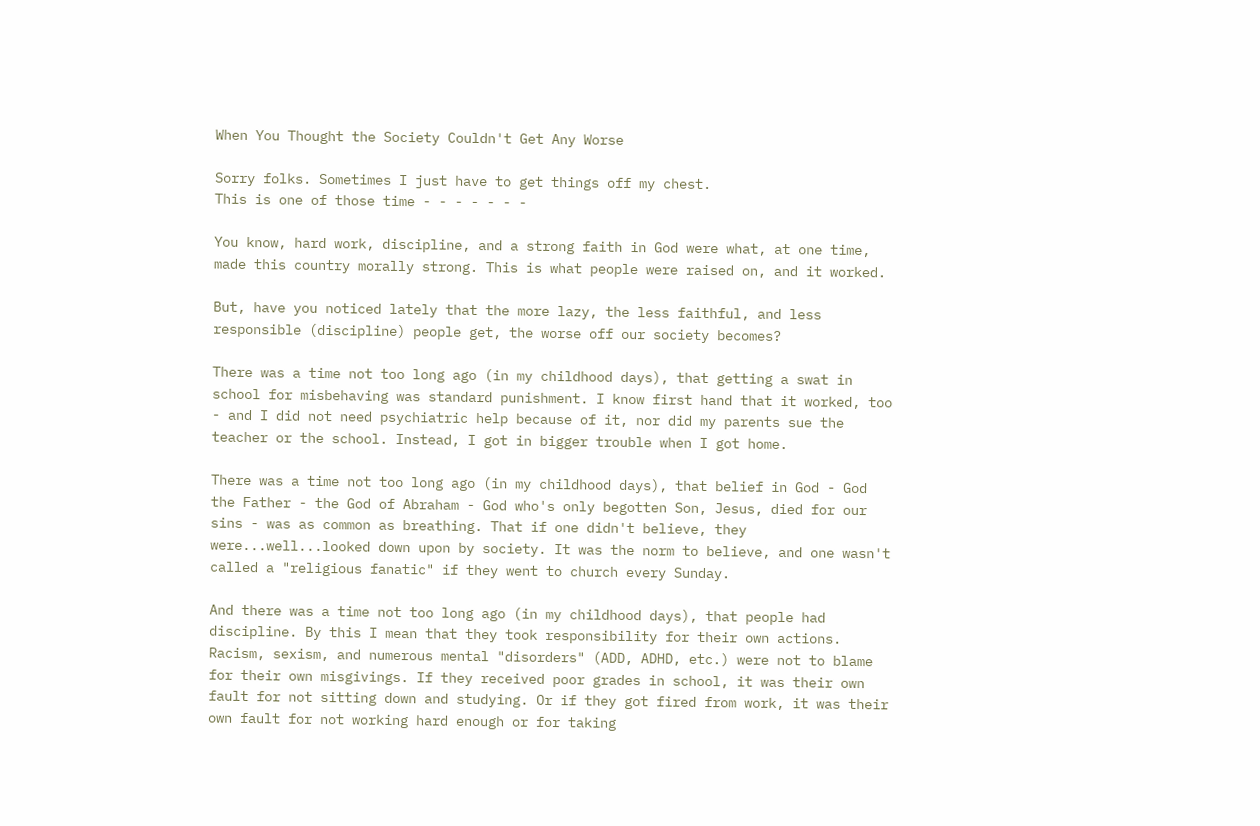When You Thought the Society Couldn't Get Any Worse

Sorry folks. Sometimes I just have to get things off my chest.
This is one of those time - - - - - - -

You know, hard work, discipline, and a strong faith in God were what, at one time, made this country morally strong. This is what people were raised on, and it worked.

But, have you noticed lately that the more lazy, the less faithful, and less responsible (discipline) people get, the worse off our society becomes?

There was a time not too long ago (in my childhood days), that getting a swat in school for misbehaving was standard punishment. I know first hand that it worked, too - and I did not need psychiatric help because of it, nor did my parents sue the teacher or the school. Instead, I got in bigger trouble when I got home.

There was a time not too long ago (in my childhood days), that belief in God - God the Father - the God of Abraham - God who's only begotten Son, Jesus, died for our sins - was as common as breathing. That if one didn't believe, they were...well...looked down upon by society. It was the norm to believe, and one wasn't called a "religious fanatic" if they went to church every Sunday.

And there was a time not too long ago (in my childhood days), that people had discipline. By this I mean that they took responsibility for their own actions. Racism, sexism, and numerous mental "disorders" (ADD, ADHD, etc.) were not to blame for their own misgivings. If they received poor grades in school, it was their own fault for not sitting down and studying. Or if they got fired from work, it was their own fault for not working hard enough or for taking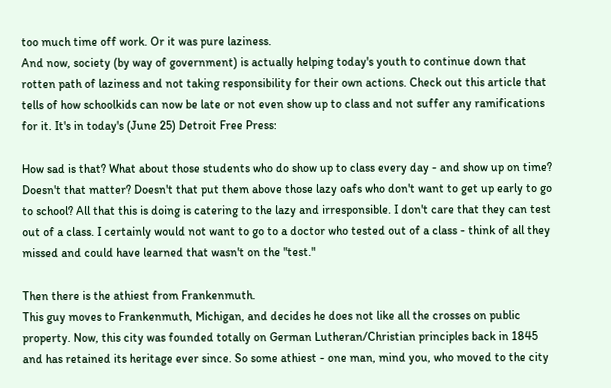too much time off work. Or it was pure laziness.
And now, society (by way of government) is actually helping today's youth to continue down that rotten path of laziness and not taking responsibility for their own actions. Check out this article that tells of how schoolkids can now be late or not even show up to class and not suffer any ramifications for it. It's in today's (June 25) Detroit Free Press:

How sad is that? What about those students who do show up to class every day - and show up on time? Doesn't that matter? Doesn't that put them above those lazy oafs who don't want to get up early to go to school? All that this is doing is catering to the lazy and irresponsible. I don't care that they can test out of a class. I certainly would not want to go to a doctor who tested out of a class - think of all they missed and could have learned that wasn't on the "test."

Then there is the athiest from Frankenmuth.
This guy moves to Frankenmuth, Michigan, and decides he does not like all the crosses on public property. Now, this city was founded totally on German Lutheran/Christian principles back in 1845 and has retained its heritage ever since. So some athiest - one man, mind you, who moved to the city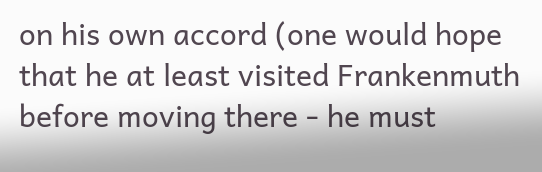on his own accord (one would hope that he at least visited Frankenmuth before moving there - he must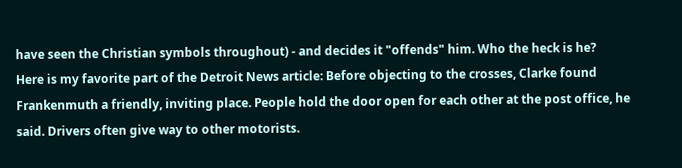have seen the Christian symbols throughout) - and decides it "offends" him. Who the heck is he?
Here is my favorite part of the Detroit News article: Before objecting to the crosses, Clarke found Frankenmuth a friendly, inviting place. People hold the door open for each other at the post office, he said. Drivers often give way to other motorists.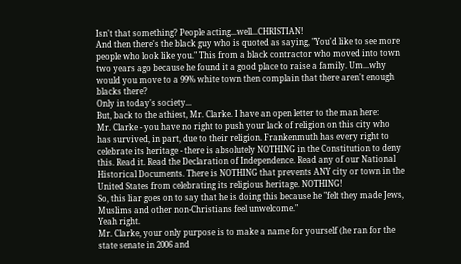Isn't that something? People acting...well...CHRISTIAN!
And then there's the black guy who is quoted as saying, "You'd like to see more people who look like you." This from a black contractor who moved into town two years ago because he found it a good place to raise a family. Um...why would you move to a 99% white town then complain that there aren't enough blacks there?
Only in today's society...
But, back to the athiest, Mr. Clarke. I have an open letter to the man here:
Mr. Clarke - you have no right to push your lack of religion on this city who has survived, in part, due to their religion. Frankenmuth has every right to celebrate its heritage - there is absolutely NOTHING in the Constitution to deny this. Read it. Read the Declaration of Independence. Read any of our National Historical Documents. There is NOTHING that prevents ANY city or town in the United States from celebrating its religious heritage. NOTHING!
So, this liar goes on to say that he is doing this because he "felt they made Jews, Muslims and other non-Christians feel unwelcome."
Yeah right.
Mr. Clarke, your only purpose is to make a name for yourself (he ran for the state senate in 2006 and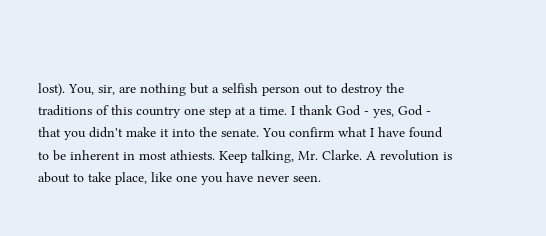lost). You, sir, are nothing but a selfish person out to destroy the traditions of this country one step at a time. I thank God - yes, God - that you didn't make it into the senate. You confirm what I have found to be inherent in most athiests. Keep talking, Mr. Clarke. A revolution is about to take place, like one you have never seen.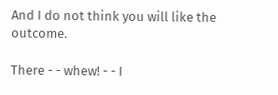And I do not think you will like the outcome.

There - - whew! - - I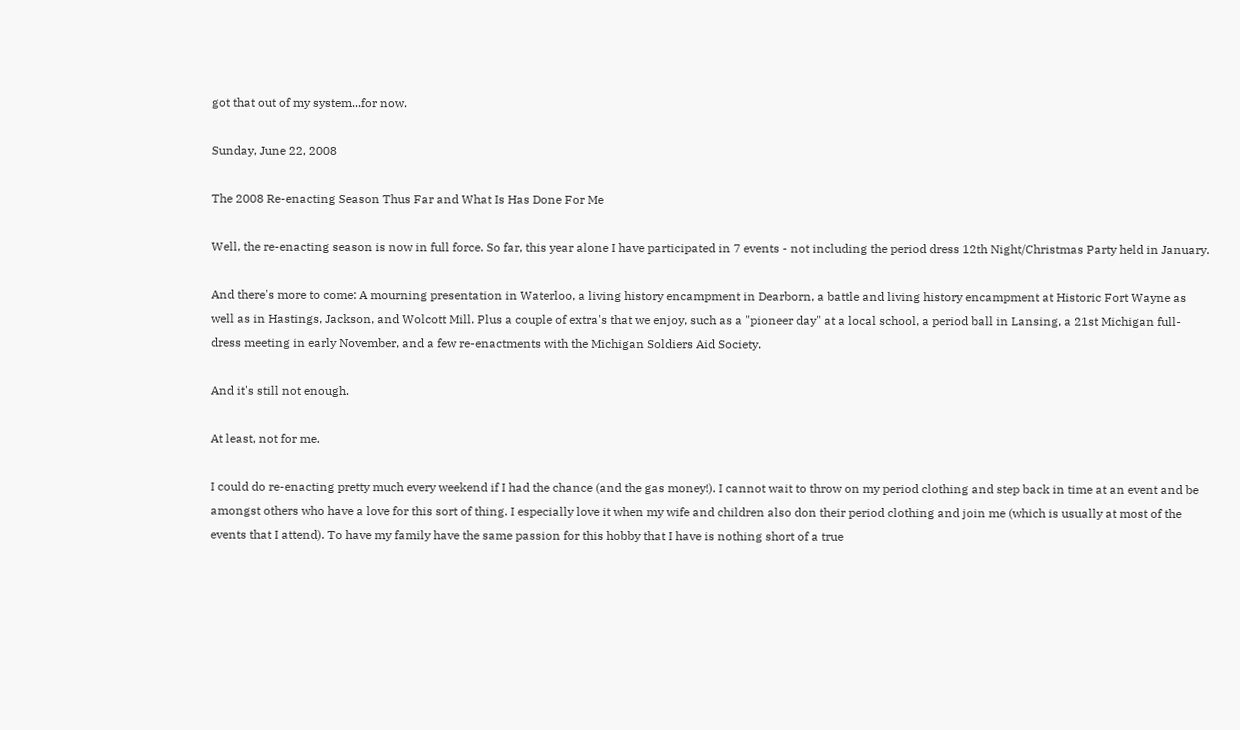got that out of my system...for now.

Sunday, June 22, 2008

The 2008 Re-enacting Season Thus Far and What Is Has Done For Me

Well, the re-enacting season is now in full force. So far, this year alone I have participated in 7 events - not including the period dress 12th Night/Christmas Party held in January.

And there's more to come: A mourning presentation in Waterloo, a living history encampment in Dearborn, a battle and living history encampment at Historic Fort Wayne as well as in Hastings, Jackson, and Wolcott Mill. Plus a couple of extra's that we enjoy, such as a "pioneer day" at a local school, a period ball in Lansing, a 21st Michigan full-dress meeting in early November, and a few re-enactments with the Michigan Soldiers Aid Society.

And it's still not enough.

At least, not for me.

I could do re-enacting pretty much every weekend if I had the chance (and the gas money!). I cannot wait to throw on my period clothing and step back in time at an event and be amongst others who have a love for this sort of thing. I especially love it when my wife and children also don their period clothing and join me (which is usually at most of the events that I attend). To have my family have the same passion for this hobby that I have is nothing short of a true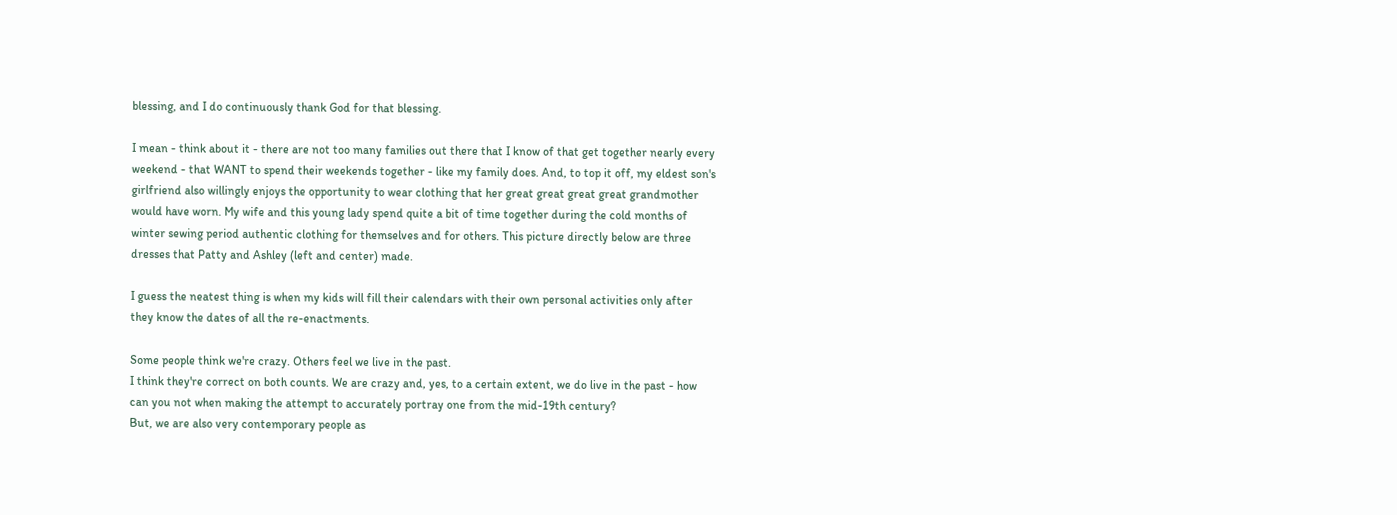blessing, and I do continuously thank God for that blessing.

I mean - think about it - there are not too many families out there that I know of that get together nearly every weekend - that WANT to spend their weekends together - like my family does. And, to top it off, my eldest son's girlfriend also willingly enjoys the opportunity to wear clothing that her great great great great grandmother would have worn. My wife and this young lady spend quite a bit of time together during the cold months of winter sewing period authentic clothing for themselves and for others. This picture directly below are three dresses that Patty and Ashley (left and center) made.

I guess the neatest thing is when my kids will fill their calendars with their own personal activities only after they know the dates of all the re-enactments.

Some people think we're crazy. Others feel we live in the past.
I think they're correct on both counts. We are crazy and, yes, to a certain extent, we do live in the past - how can you not when making the attempt to accurately portray one from the mid-19th century?
But, we are also very contemporary people as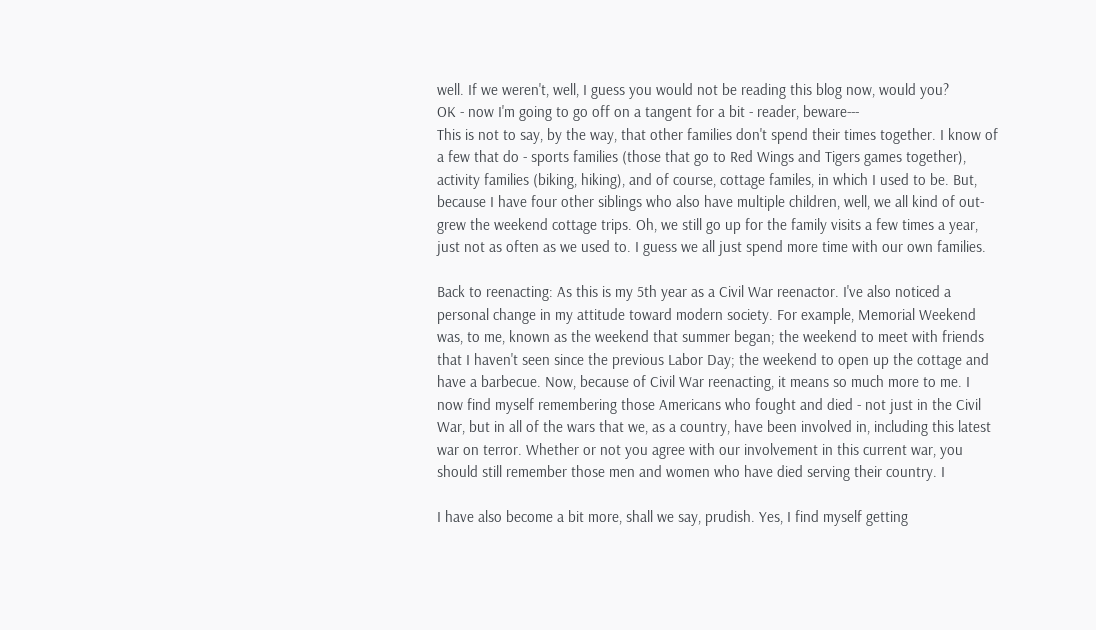well. If we weren't, well, I guess you would not be reading this blog now, would you?
OK - now I'm going to go off on a tangent for a bit - reader, beware---
This is not to say, by the way, that other families don't spend their times together. I know of a few that do - sports families (those that go to Red Wings and Tigers games together), activity families (biking, hiking), and of course, cottage familes, in which I used to be. But, because I have four other siblings who also have multiple children, well, we all kind of out-grew the weekend cottage trips. Oh, we still go up for the family visits a few times a year, just not as often as we used to. I guess we all just spend more time with our own families.

Back to reenacting: As this is my 5th year as a Civil War reenactor. I've also noticed a personal change in my attitude toward modern society. For example, Memorial Weekend was, to me, known as the weekend that summer began; the weekend to meet with friends that I haven't seen since the previous Labor Day; the weekend to open up the cottage and have a barbecue. Now, because of Civil War reenacting, it means so much more to me. I now find myself remembering those Americans who fought and died - not just in the Civil War, but in all of the wars that we, as a country, have been involved in, including this latest war on terror. Whether or not you agree with our involvement in this current war, you should still remember those men and women who have died serving their country. I

I have also become a bit more, shall we say, prudish. Yes, I find myself getting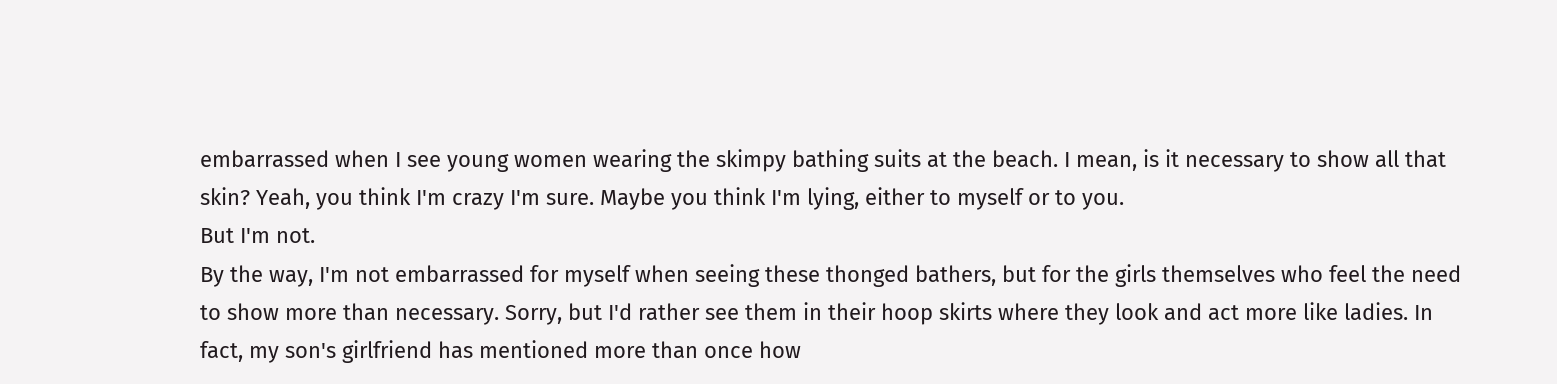embarrassed when I see young women wearing the skimpy bathing suits at the beach. I mean, is it necessary to show all that skin? Yeah, you think I'm crazy I'm sure. Maybe you think I'm lying, either to myself or to you.
But I'm not.
By the way, I'm not embarrassed for myself when seeing these thonged bathers, but for the girls themselves who feel the need to show more than necessary. Sorry, but I'd rather see them in their hoop skirts where they look and act more like ladies. In fact, my son's girlfriend has mentioned more than once how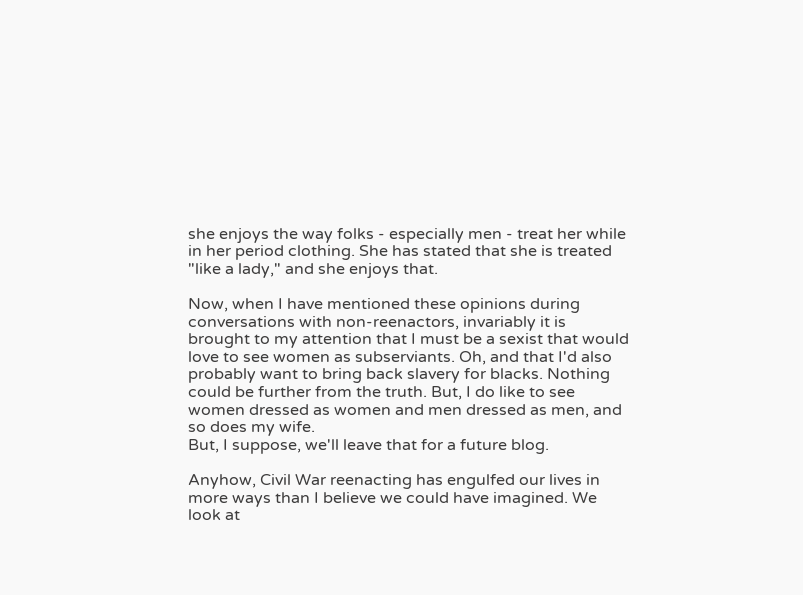she enjoys the way folks - especially men - treat her while in her period clothing. She has stated that she is treated "like a lady," and she enjoys that.

Now, when I have mentioned these opinions during conversations with non-reenactors, invariably it is brought to my attention that I must be a sexist that would love to see women as subserviants. Oh, and that I'd also probably want to bring back slavery for blacks. Nothing could be further from the truth. But, I do like to see women dressed as women and men dressed as men, and so does my wife.
But, I suppose, we'll leave that for a future blog.

Anyhow, Civil War reenacting has engulfed our lives in more ways than I believe we could have imagined. We look at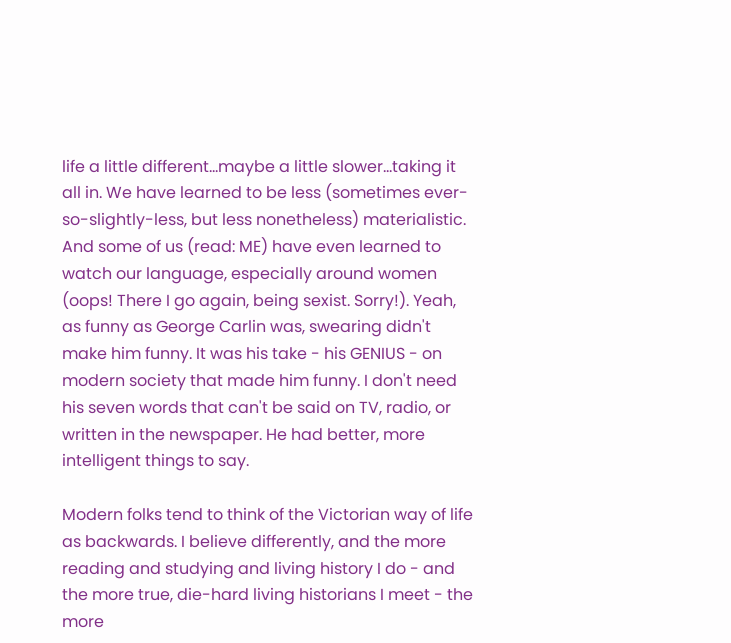life a little different...maybe a little slower...taking it all in. We have learned to be less (sometimes ever-so-slightly-less, but less nonetheless) materialistic.
And some of us (read: ME) have even learned to watch our language, especially around women (oops! There I go again, being sexist. Sorry!). Yeah, as funny as George Carlin was, swearing didn't make him funny. It was his take - his GENIUS - on modern society that made him funny. I don't need his seven words that can't be said on TV, radio, or written in the newspaper. He had better, more intelligent things to say.

Modern folks tend to think of the Victorian way of life as backwards. I believe differently, and the more reading and studying and living history I do - and the more true, die-hard living historians I meet - the more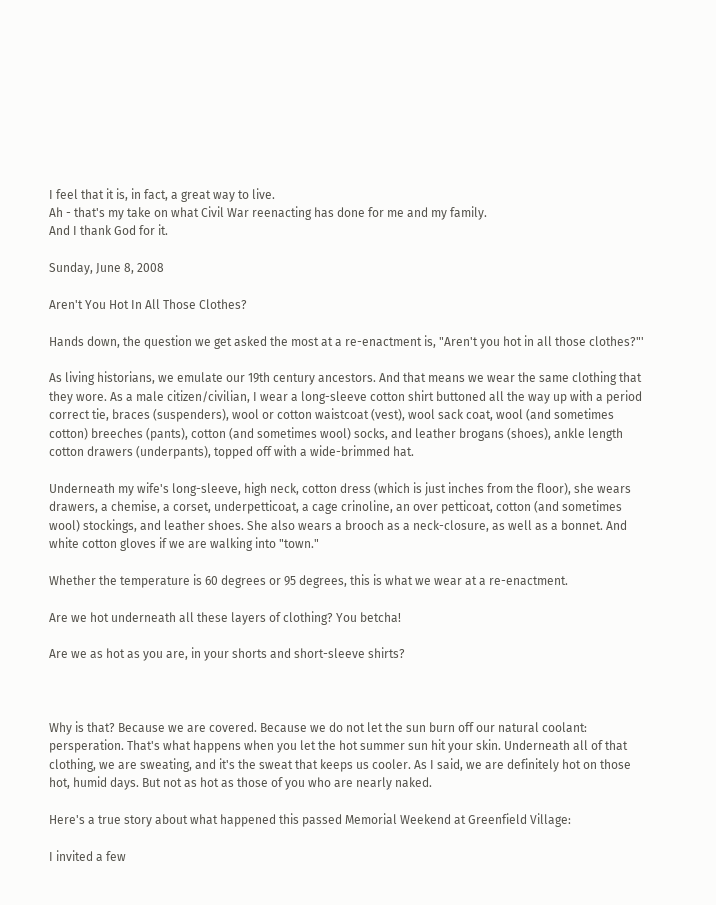I feel that it is, in fact, a great way to live.
Ah - that's my take on what Civil War reenacting has done for me and my family.
And I thank God for it.

Sunday, June 8, 2008

Aren't You Hot In All Those Clothes?

Hands down, the question we get asked the most at a re-enactment is, "Aren't you hot in all those clothes?"'

As living historians, we emulate our 19th century ancestors. And that means we wear the same clothing that they wore. As a male citizen/civilian, I wear a long-sleeve cotton shirt buttoned all the way up with a period correct tie, braces (suspenders), wool or cotton waistcoat (vest), wool sack coat, wool (and sometimes cotton) breeches (pants), cotton (and sometimes wool) socks, and leather brogans (shoes), ankle length cotton drawers (underpants), topped off with a wide-brimmed hat.

Underneath my wife's long-sleeve, high neck, cotton dress (which is just inches from the floor), she wears drawers, a chemise, a corset, underpetticoat, a cage crinoline, an over petticoat, cotton (and sometimes wool) stockings, and leather shoes. She also wears a brooch as a neck-closure, as well as a bonnet. And white cotton gloves if we are walking into "town."

Whether the temperature is 60 degrees or 95 degrees, this is what we wear at a re-enactment.

Are we hot underneath all these layers of clothing? You betcha!

Are we as hot as you are, in your shorts and short-sleeve shirts?



Why is that? Because we are covered. Because we do not let the sun burn off our natural coolant: persperation. That's what happens when you let the hot summer sun hit your skin. Underneath all of that clothing, we are sweating, and it's the sweat that keeps us cooler. As I said, we are definitely hot on those hot, humid days. But not as hot as those of you who are nearly naked.

Here's a true story about what happened this passed Memorial Weekend at Greenfield Village:

I invited a few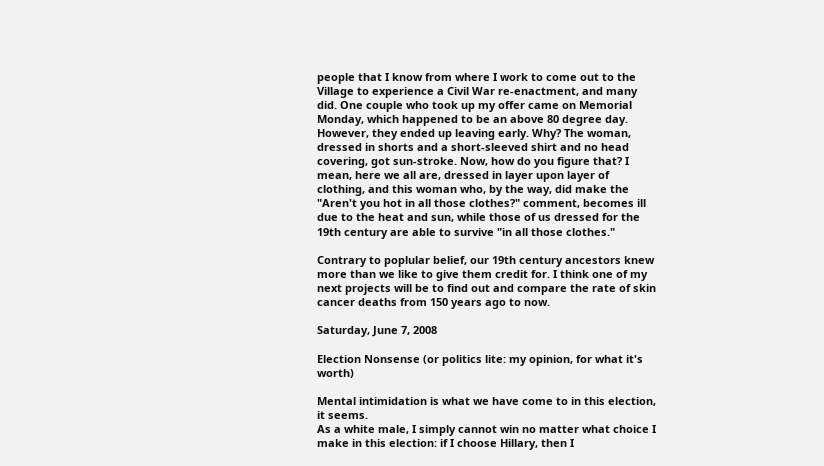people that I know from where I work to come out to the Village to experience a Civil War re-enactment, and many did. One couple who took up my offer came on Memorial Monday, which happened to be an above 80 degree day. However, they ended up leaving early. Why? The woman, dressed in shorts and a short-sleeved shirt and no head covering, got sun-stroke. Now, how do you figure that? I mean, here we all are, dressed in layer upon layer of clothing, and this woman who, by the way, did make the "Aren't you hot in all those clothes?" comment, becomes ill due to the heat and sun, while those of us dressed for the 19th century are able to survive "in all those clothes."

Contrary to poplular belief, our 19th century ancestors knew more than we like to give them credit for. I think one of my next projects will be to find out and compare the rate of skin cancer deaths from 150 years ago to now.

Saturday, June 7, 2008

Election Nonsense (or politics lite: my opinion, for what it's worth)

Mental intimidation is what we have come to in this election, it seems.
As a white male, I simply cannot win no matter what choice I make in this election: if I choose Hillary, then I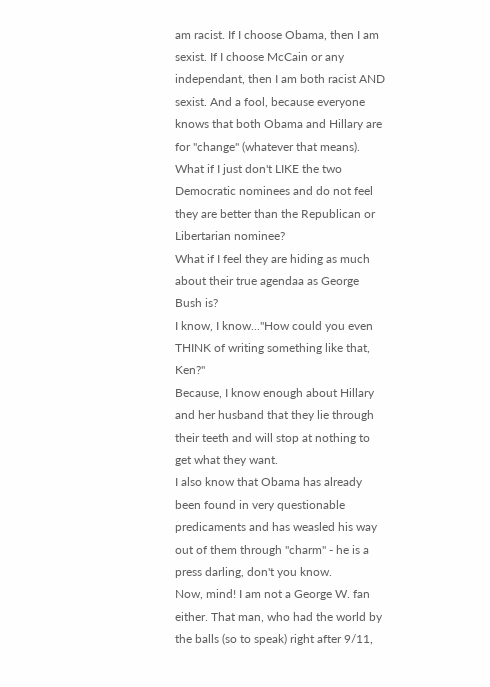am racist. If I choose Obama, then I am sexist. If I choose McCain or any independant, then I am both racist AND sexist. And a fool, because everyone knows that both Obama and Hillary are for "change" (whatever that means).
What if I just don't LIKE the two Democratic nominees and do not feel they are better than the Republican or Libertarian nominee?
What if I feel they are hiding as much about their true agendaa as George Bush is?
I know, I know..."How could you even THINK of writing something like that, Ken?"
Because, I know enough about Hillary and her husband that they lie through their teeth and will stop at nothing to get what they want.
I also know that Obama has already been found in very questionable predicaments and has weasled his way out of them through "charm" - he is a press darling, don't you know.
Now, mind! I am not a George W. fan either. That man, who had the world by the balls (so to speak) right after 9/11,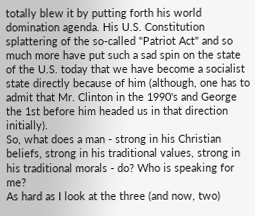totally blew it by putting forth his world domination agenda. His U.S. Constitution splattering of the so-called "Patriot Act" and so much more have put such a sad spin on the state of the U.S. today that we have become a socialist state directly because of him (although, one has to admit that Mr. Clinton in the 1990's and George the 1st before him headed us in that direction initially).
So, what does a man - strong in his Christian beliefs, strong in his traditional values, strong in his traditional morals - do? Who is speaking for me?
As hard as I look at the three (and now, two)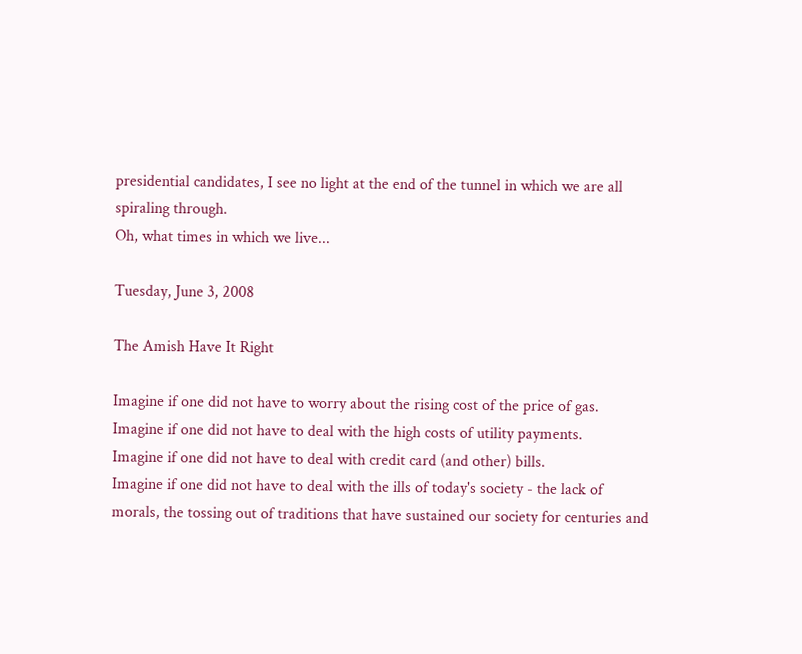presidential candidates, I see no light at the end of the tunnel in which we are all spiraling through.
Oh, what times in which we live...

Tuesday, June 3, 2008

The Amish Have It Right

Imagine if one did not have to worry about the rising cost of the price of gas.
Imagine if one did not have to deal with the high costs of utility payments.
Imagine if one did not have to deal with credit card (and other) bills.
Imagine if one did not have to deal with the ills of today's society - the lack of morals, the tossing out of traditions that have sustained our society for centuries and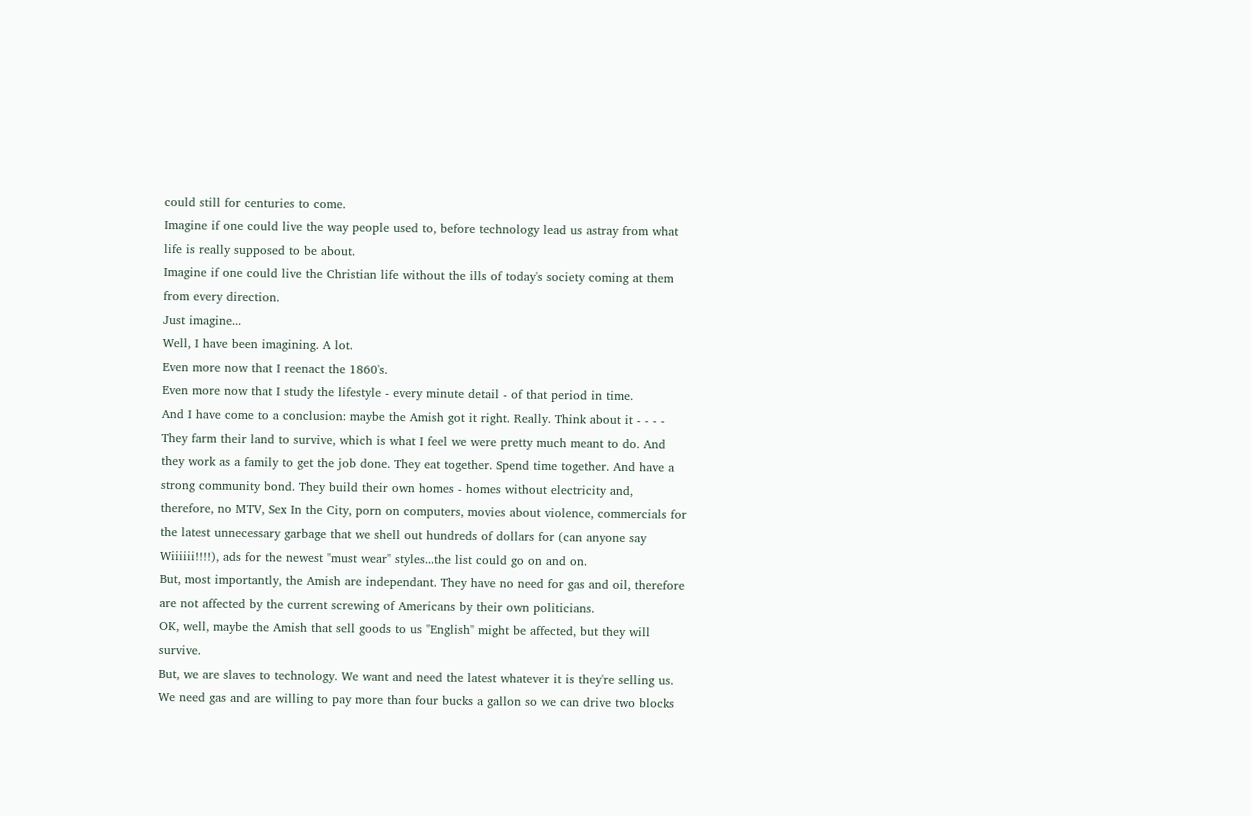could still for centuries to come.
Imagine if one could live the way people used to, before technology lead us astray from what life is really supposed to be about.
Imagine if one could live the Christian life without the ills of today's society coming at them from every direction.
Just imagine...
Well, I have been imagining. A lot.
Even more now that I reenact the 1860's.
Even more now that I study the lifestyle - every minute detail - of that period in time.
And I have come to a conclusion: maybe the Amish got it right. Really. Think about it - - - - They farm their land to survive, which is what I feel we were pretty much meant to do. And they work as a family to get the job done. They eat together. Spend time together. And have a strong community bond. They build their own homes - homes without electricity and, therefore, no MTV, Sex In the City, porn on computers, movies about violence, commercials for the latest unnecessary garbage that we shell out hundreds of dollars for (can anyone say Wiiiiii!!!!), ads for the newest "must wear" styles...the list could go on and on.
But, most importantly, the Amish are independant. They have no need for gas and oil, therefore are not affected by the current screwing of Americans by their own politicians.
OK, well, maybe the Amish that sell goods to us "English" might be affected, but they will survive.
But, we are slaves to technology. We want and need the latest whatever it is they're selling us. We need gas and are willing to pay more than four bucks a gallon so we can drive two blocks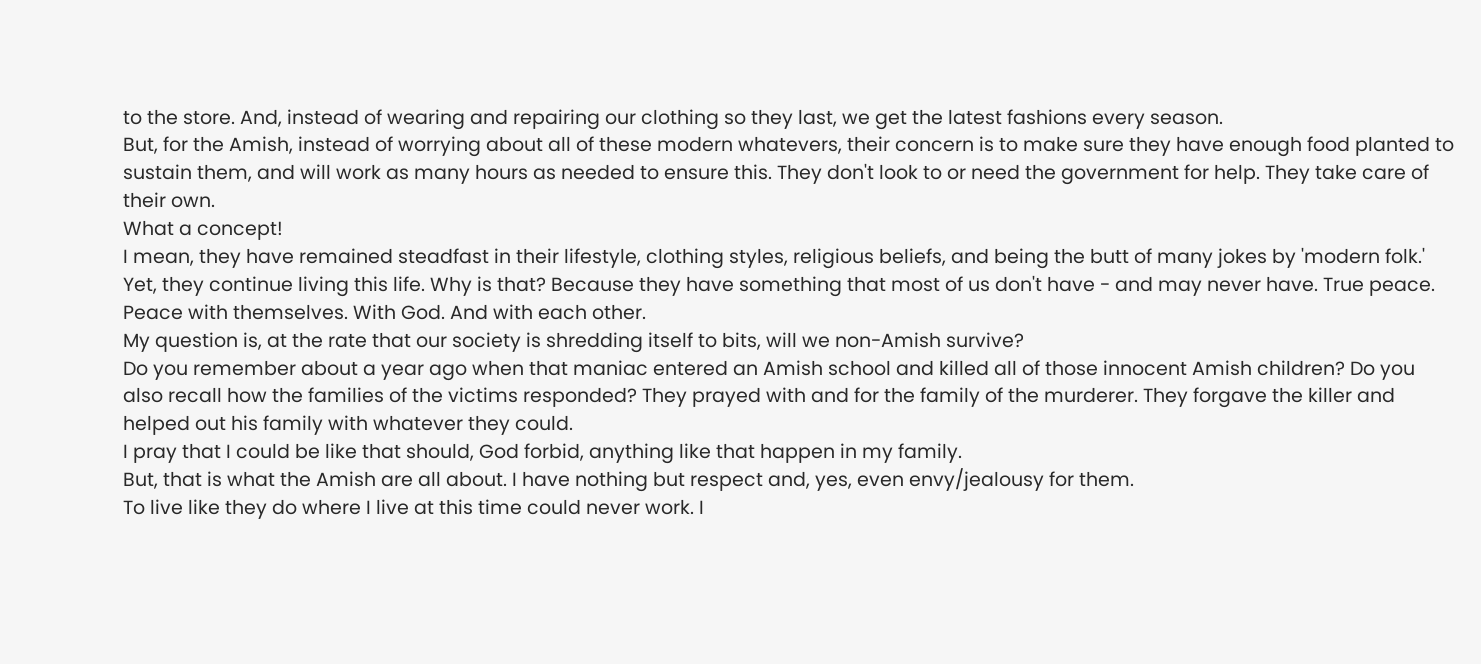to the store. And, instead of wearing and repairing our clothing so they last, we get the latest fashions every season.
But, for the Amish, instead of worrying about all of these modern whatevers, their concern is to make sure they have enough food planted to sustain them, and will work as many hours as needed to ensure this. They don't look to or need the government for help. They take care of their own.
What a concept!
I mean, they have remained steadfast in their lifestyle, clothing styles, religious beliefs, and being the butt of many jokes by 'modern folk.' Yet, they continue living this life. Why is that? Because they have something that most of us don't have - and may never have. True peace. Peace with themselves. With God. And with each other.
My question is, at the rate that our society is shredding itself to bits, will we non-Amish survive?
Do you remember about a year ago when that maniac entered an Amish school and killed all of those innocent Amish children? Do you also recall how the families of the victims responded? They prayed with and for the family of the murderer. They forgave the killer and helped out his family with whatever they could.
I pray that I could be like that should, God forbid, anything like that happen in my family.
But, that is what the Amish are all about. I have nothing but respect and, yes, even envy/jealousy for them.
To live like they do where I live at this time could never work. I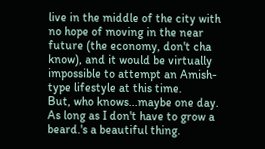live in the middle of the city with no hope of moving in the near future (the economy, don't cha know), and it would be virtually impossible to attempt an Amish-type lifestyle at this time.
But, who knows...maybe one day. As long as I don't have to grow a beard.'s a beautiful thing.